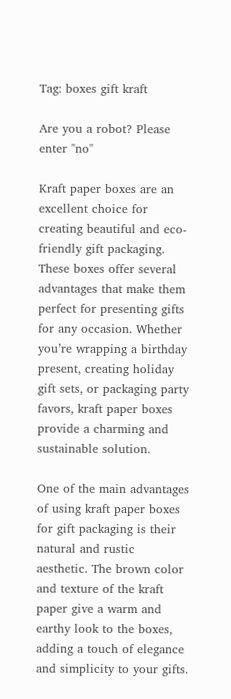Tag: boxes gift kraft

Are you a robot? Please enter "no"

Kraft paper boxes are an excellent choice for creating beautiful and eco-friendly gift packaging. These boxes offer several advantages that make them perfect for presenting gifts for any occasion. Whether you’re wrapping a birthday present, creating holiday gift sets, or packaging party favors, kraft paper boxes provide a charming and sustainable solution.

One of the main advantages of using kraft paper boxes for gift packaging is their natural and rustic aesthetic. The brown color and texture of the kraft paper give a warm and earthy look to the boxes, adding a touch of elegance and simplicity to your gifts.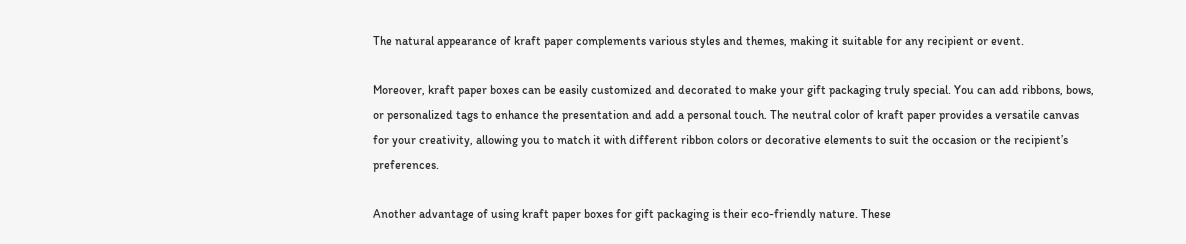The natural appearance of kraft paper complements various styles and themes, making it suitable for any recipient or event.

Moreover, kraft paper boxes can be easily customized and decorated to make your gift packaging truly special. You can add ribbons, bows, or personalized tags to enhance the presentation and add a personal touch. The neutral color of kraft paper provides a versatile canvas for your creativity, allowing you to match it with different ribbon colors or decorative elements to suit the occasion or the recipient’s preferences.

Another advantage of using kraft paper boxes for gift packaging is their eco-friendly nature. These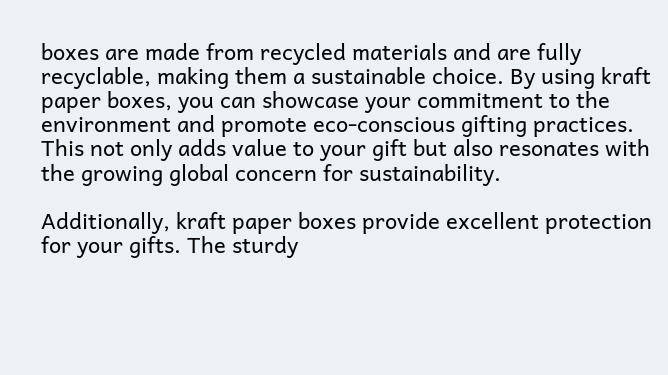boxes are made from recycled materials and are fully recyclable, making them a sustainable choice. By using kraft paper boxes, you can showcase your commitment to the environment and promote eco-conscious gifting practices. This not only adds value to your gift but also resonates with the growing global concern for sustainability.

Additionally, kraft paper boxes provide excellent protection for your gifts. The sturdy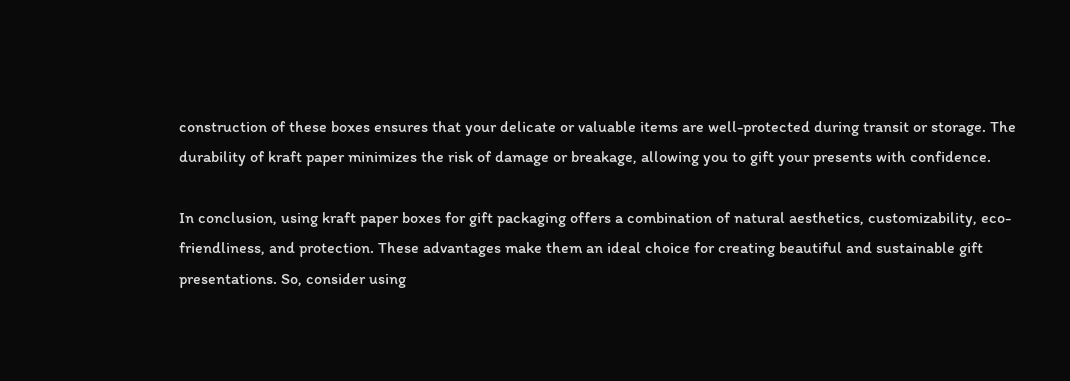construction of these boxes ensures that your delicate or valuable items are well-protected during transit or storage. The durability of kraft paper minimizes the risk of damage or breakage, allowing you to gift your presents with confidence.

In conclusion, using kraft paper boxes for gift packaging offers a combination of natural aesthetics, customizability, eco-friendliness, and protection. These advantages make them an ideal choice for creating beautiful and sustainable gift presentations. So, consider using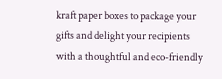kraft paper boxes to package your gifts and delight your recipients with a thoughtful and eco-friendly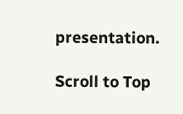presentation.

Scroll to Top